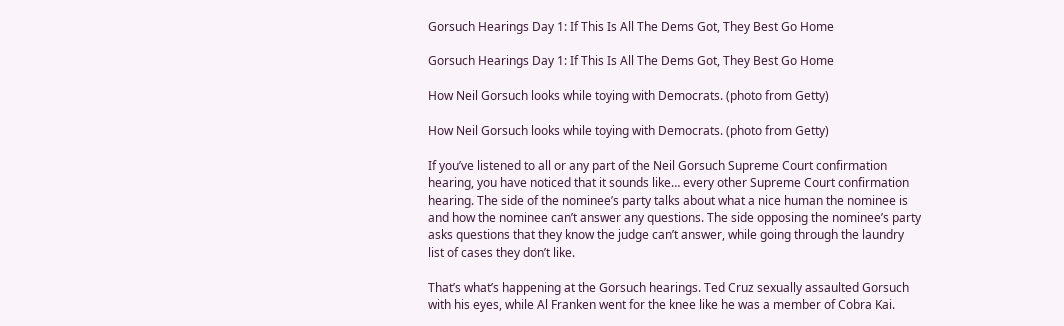Gorsuch Hearings Day 1: If This Is All The Dems Got, They Best Go Home

Gorsuch Hearings Day 1: If This Is All The Dems Got, They Best Go Home

How Neil Gorsuch looks while toying with Democrats. (photo from Getty)

How Neil Gorsuch looks while toying with Democrats. (photo from Getty)

If you’ve listened to all or any part of the Neil Gorsuch Supreme Court confirmation hearing, you have noticed that it sounds like… every other Supreme Court confirmation hearing. The side of the nominee’s party talks about what a nice human the nominee is and how the nominee can’t answer any questions. The side opposing the nominee’s party asks questions that they know the judge can’t answer, while going through the laundry list of cases they don’t like.

That’s what’s happening at the Gorsuch hearings. Ted Cruz sexually assaulted Gorsuch with his eyes, while Al Franken went for the knee like he was a member of Cobra Kai.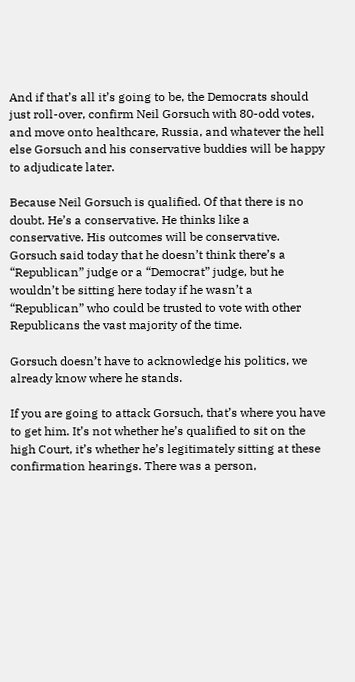And if that’s all it’s going to be, the Democrats should just roll-over, confirm Neil Gorsuch with 80-odd votes, and move onto healthcare, Russia, and whatever the hell else Gorsuch and his conservative buddies will be happy to adjudicate later.

Because Neil Gorsuch is qualified. Of that there is no doubt. He’s a conservative. He thinks like a conservative. His outcomes will be conservative. Gorsuch said today that he doesn’t think there’s a “Republican” judge or a “Democrat” judge, but he wouldn’t be sitting here today if he wasn’t a “Republican” who could be trusted to vote with other Republicans the vast majority of the time.

Gorsuch doesn’t have to acknowledge his politics, we already know where he stands.

If you are going to attack Gorsuch, that’s where you have to get him. It’s not whether he’s qualified to sit on the high Court, it’s whether he’s legitimately sitting at these confirmation hearings. There was a person,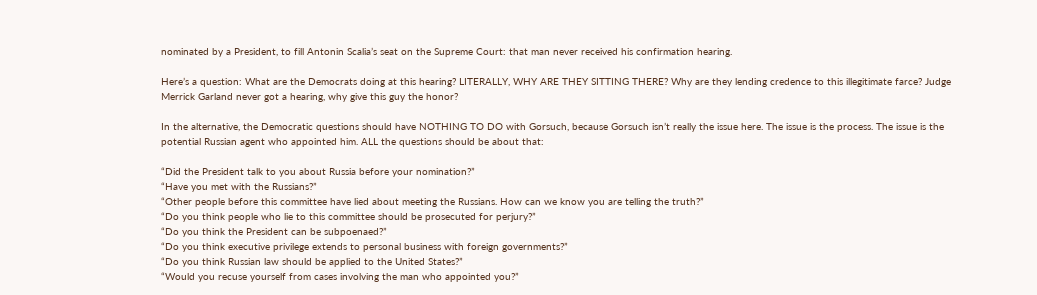nominated by a President, to fill Antonin Scalia’s seat on the Supreme Court: that man never received his confirmation hearing.

Here’s a question: What are the Democrats doing at this hearing? LITERALLY, WHY ARE THEY SITTING THERE? Why are they lending credence to this illegitimate farce? Judge Merrick Garland never got a hearing, why give this guy the honor?

In the alternative, the Democratic questions should have NOTHING TO DO with Gorsuch, because Gorsuch isn’t really the issue here. The issue is the process. The issue is the potential Russian agent who appointed him. ALL the questions should be about that:

“Did the President talk to you about Russia before your nomination?”
“Have you met with the Russians?”
“Other people before this committee have lied about meeting the Russians. How can we know you are telling the truth?”
“Do you think people who lie to this committee should be prosecuted for perjury?”
“Do you think the President can be subpoenaed?”
“Do you think executive privilege extends to personal business with foreign governments?”
“Do you think Russian law should be applied to the United States?”
“Would you recuse yourself from cases involving the man who appointed you?”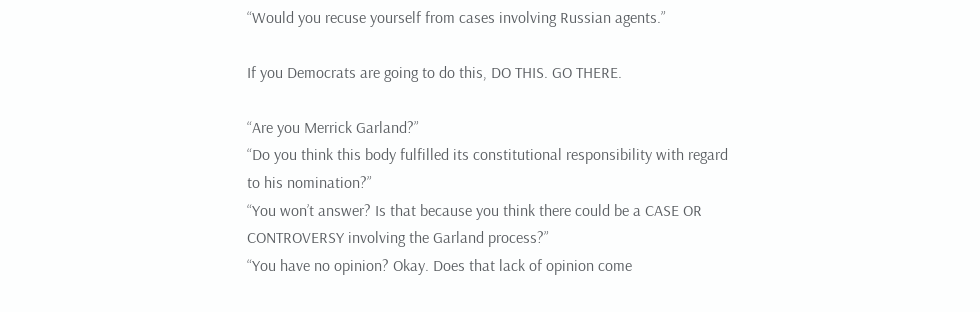“Would you recuse yourself from cases involving Russian agents.”

If you Democrats are going to do this, DO THIS. GO THERE.

“Are you Merrick Garland?”
“Do you think this body fulfilled its constitutional responsibility with regard to his nomination?”
“You won’t answer? Is that because you think there could be a CASE OR CONTROVERSY involving the Garland process?”
“You have no opinion? Okay. Does that lack of opinion come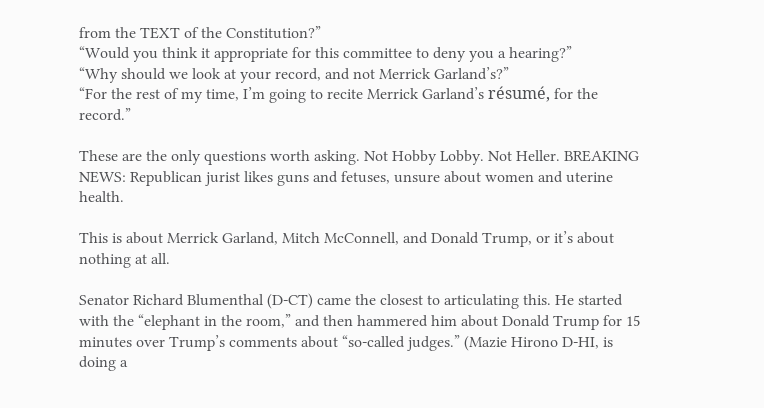from the TEXT of the Constitution?”
“Would you think it appropriate for this committee to deny you a hearing?”
“Why should we look at your record, and not Merrick Garland’s?”
“For the rest of my time, I’m going to recite Merrick Garland’s résumé, for the record.”

These are the only questions worth asking. Not Hobby Lobby. Not Heller. BREAKING NEWS: Republican jurist likes guns and fetuses, unsure about women and uterine health.

This is about Merrick Garland, Mitch McConnell, and Donald Trump, or it’s about nothing at all.

Senator Richard Blumenthal (D-CT) came the closest to articulating this. He started with the “elephant in the room,” and then hammered him about Donald Trump for 15 minutes over Trump’s comments about “so-called judges.” (Mazie Hirono D-HI, is doing a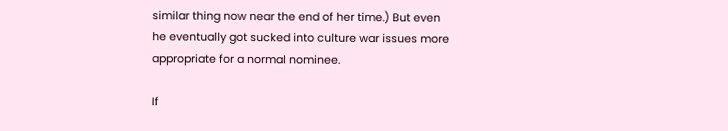similar thing now near the end of her time.) But even he eventually got sucked into culture war issues more appropriate for a normal nominee.

If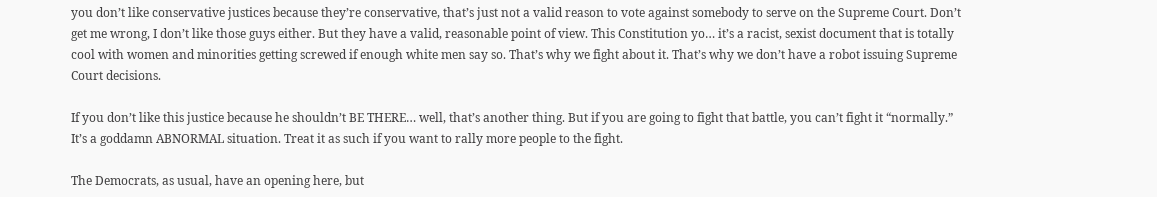you don’t like conservative justices because they’re conservative, that’s just not a valid reason to vote against somebody to serve on the Supreme Court. Don’t get me wrong, I don’t like those guys either. But they have a valid, reasonable point of view. This Constitution yo… it’s a racist, sexist document that is totally cool with women and minorities getting screwed if enough white men say so. That’s why we fight about it. That’s why we don’t have a robot issuing Supreme Court decisions.

If you don’t like this justice because he shouldn’t BE THERE… well, that’s another thing. But if you are going to fight that battle, you can’t fight it “normally.” It’s a goddamn ABNORMAL situation. Treat it as such if you want to rally more people to the fight.

The Democrats, as usual, have an opening here, but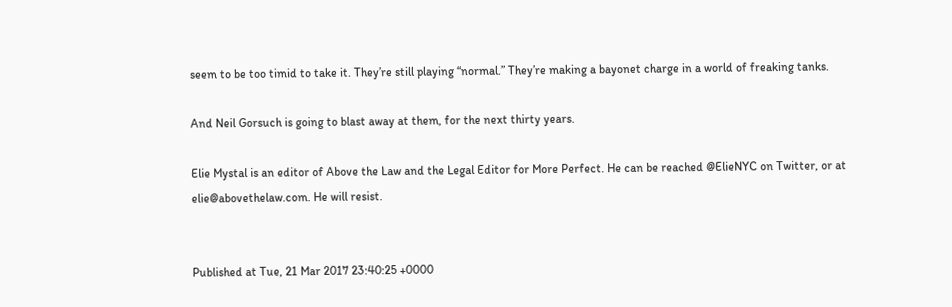seem to be too timid to take it. They’re still playing “normal.” They’re making a bayonet charge in a world of freaking tanks.

And Neil Gorsuch is going to blast away at them, for the next thirty years.

Elie Mystal is an editor of Above the Law and the Legal Editor for More Perfect. He can be reached @ElieNYC on Twitter, or at elie@abovethelaw.com. He will resist.


Published at Tue, 21 Mar 2017 23:40:25 +0000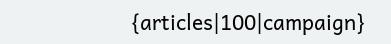{articles|100|campaign}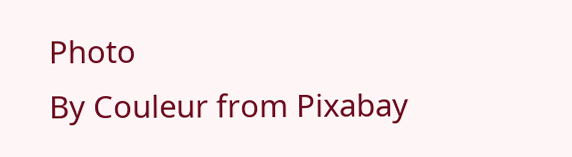Photo
By Couleur from Pixabay